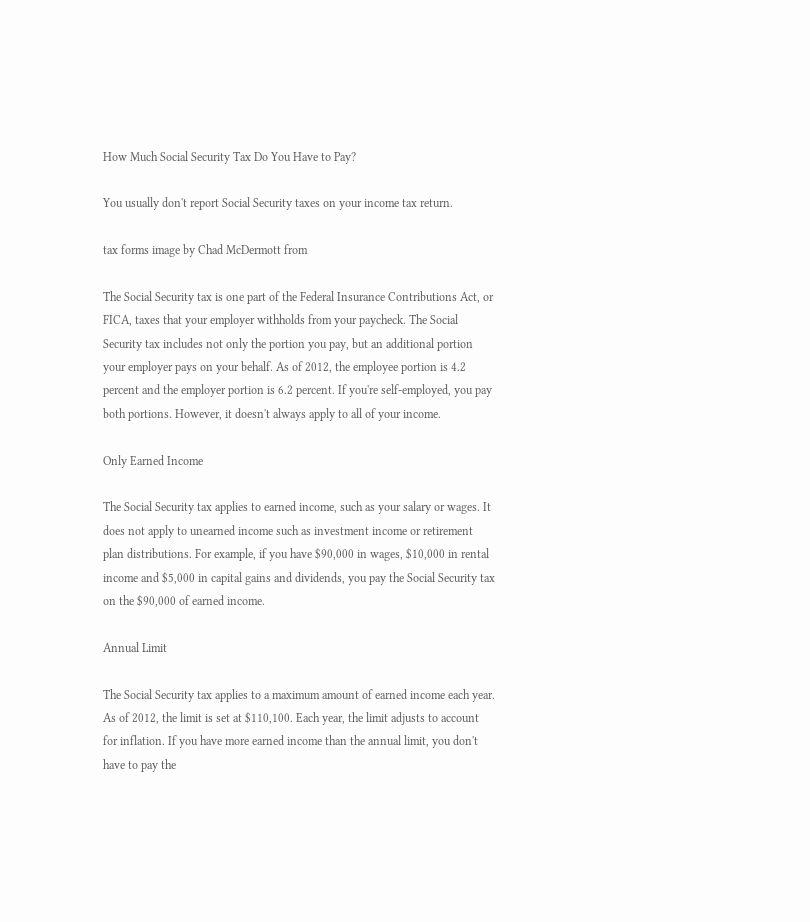How Much Social Security Tax Do You Have to Pay?

You usually don't report Social Security taxes on your income tax return.

tax forms image by Chad McDermott from

The Social Security tax is one part of the Federal Insurance Contributions Act, or FICA, taxes that your employer withholds from your paycheck. The Social Security tax includes not only the portion you pay, but an additional portion your employer pays on your behalf. As of 2012, the employee portion is 4.2 percent and the employer portion is 6.2 percent. If you're self-employed, you pay both portions. However, it doesn't always apply to all of your income.

Only Earned Income

The Social Security tax applies to earned income, such as your salary or wages. It does not apply to unearned income such as investment income or retirement plan distributions. For example, if you have $90,000 in wages, $10,000 in rental income and $5,000 in capital gains and dividends, you pay the Social Security tax on the $90,000 of earned income.

Annual Limit

The Social Security tax applies to a maximum amount of earned income each year. As of 2012, the limit is set at $110,100. Each year, the limit adjusts to account for inflation. If you have more earned income than the annual limit, you don't have to pay the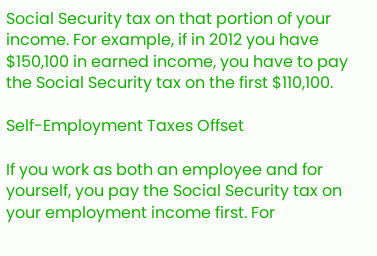Social Security tax on that portion of your income. For example, if in 2012 you have $150,100 in earned income, you have to pay the Social Security tax on the first $110,100.

Self-Employment Taxes Offset

If you work as both an employee and for yourself, you pay the Social Security tax on your employment income first. For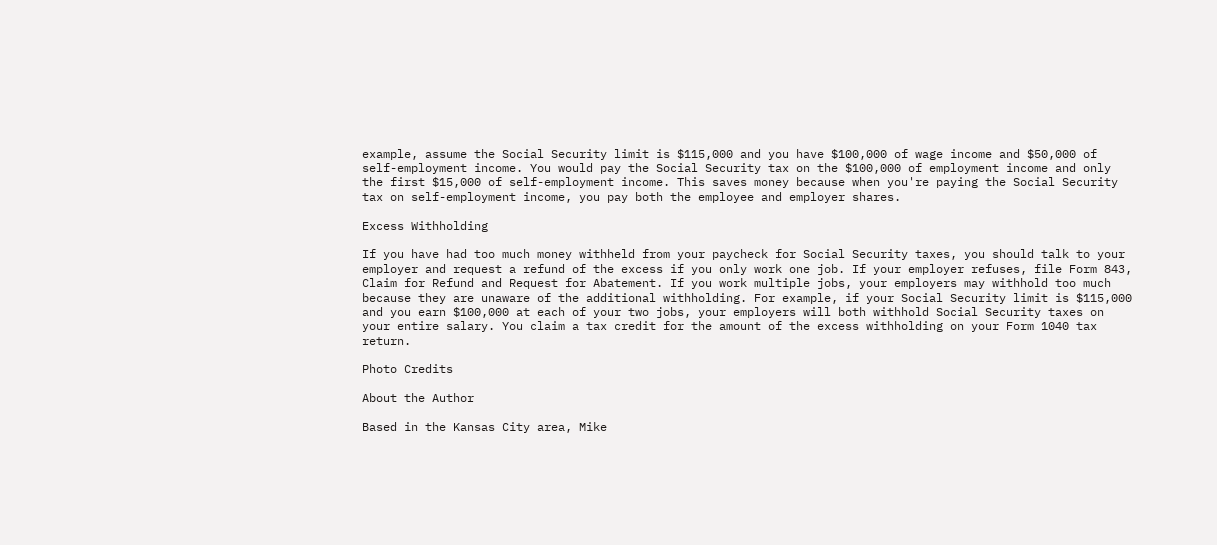example, assume the Social Security limit is $115,000 and you have $100,000 of wage income and $50,000 of self-employment income. You would pay the Social Security tax on the $100,000 of employment income and only the first $15,000 of self-employment income. This saves money because when you're paying the Social Security tax on self-employment income, you pay both the employee and employer shares.

Excess Withholding

If you have had too much money withheld from your paycheck for Social Security taxes, you should talk to your employer and request a refund of the excess if you only work one job. If your employer refuses, file Form 843, Claim for Refund and Request for Abatement. If you work multiple jobs, your employers may withhold too much because they are unaware of the additional withholding. For example, if your Social Security limit is $115,000 and you earn $100,000 at each of your two jobs, your employers will both withhold Social Security taxes on your entire salary. You claim a tax credit for the amount of the excess withholding on your Form 1040 tax return.

Photo Credits

About the Author

Based in the Kansas City area, Mike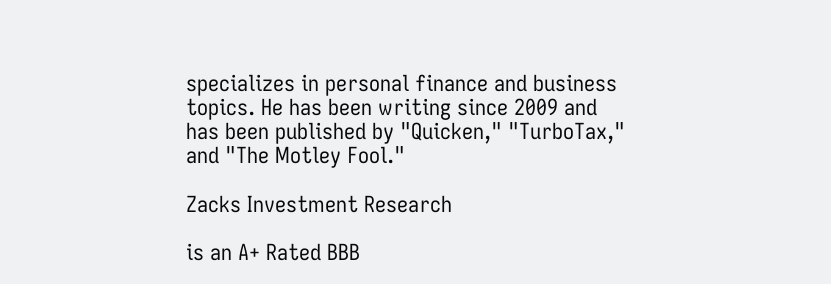specializes in personal finance and business topics. He has been writing since 2009 and has been published by "Quicken," "TurboTax," and "The Motley Fool."

Zacks Investment Research

is an A+ Rated BBB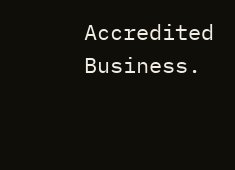Accredited Business.